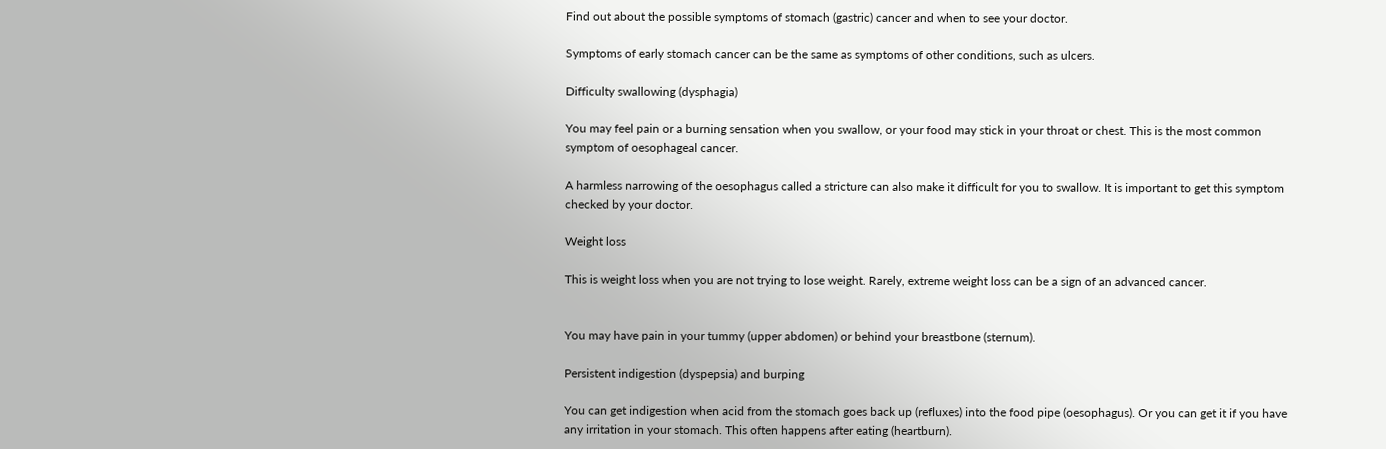Find out about the possible symptoms of stomach (gastric) cancer and when to see your doctor.

Symptoms of early stomach cancer can be the same as symptoms of other conditions, such as ulcers.

Difficulty swallowing (dysphagia)

You may feel pain or a burning sensation when you swallow, or your food may stick in your throat or chest. This is the most common symptom of oesophageal cancer.

A harmless narrowing of the oesophagus called a stricture can also make it difficult for you to swallow. It is important to get this symptom checked by your doctor.

Weight loss

This is weight loss when you are not trying to lose weight. Rarely, extreme weight loss can be a sign of an advanced cancer.


You may have pain in your tummy (upper abdomen) or behind your breastbone (sternum).

Persistent indigestion (dyspepsia) and burping

You can get indigestion when acid from the stomach goes back up (refluxes) into the food pipe (oesophagus). Or you can get it if you have any irritation in your stomach. This often happens after eating (heartburn).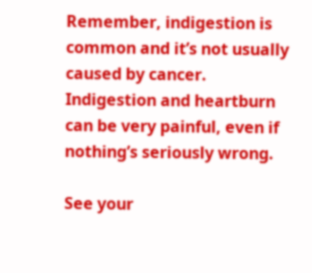Remember, indigestion is common and it’s not usually caused by cancer. Indigestion and heartburn can be very painful, even if nothing’s seriously wrong.

See your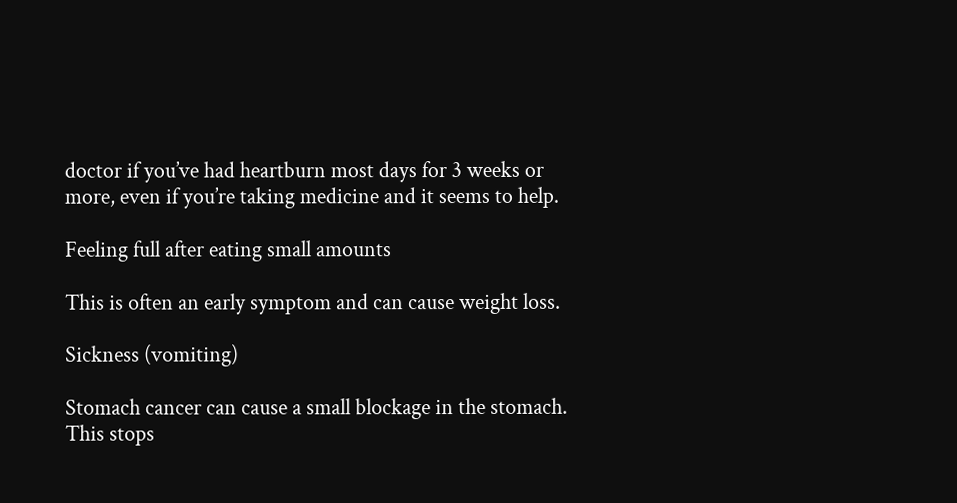doctor if you’ve had heartburn most days for 3 weeks or more, even if you’re taking medicine and it seems to help.

Feeling full after eating small amounts

This is often an early symptom and can cause weight loss.

Sickness (vomiting)

Stomach cancer can cause a small blockage in the stomach. This stops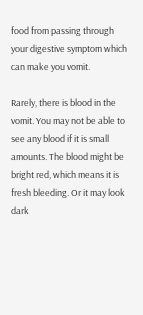food from passing through your digestive symptom which can make you vomit.

Rarely, there is blood in the vomit. You may not be able to see any blood if it is small amounts. The blood might be bright red, which means it is fresh bleeding. Or it may look dark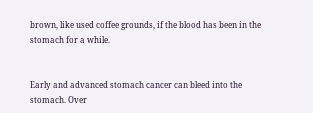brown, like used coffee grounds, if the blood has been in the stomach for a while.


Early and advanced stomach cancer can bleed into the stomach. Over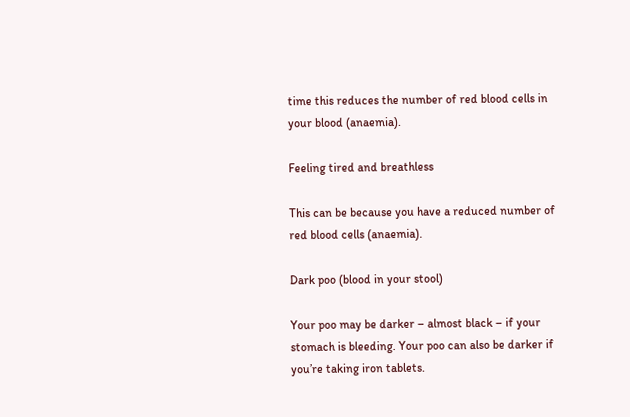time this reduces the number of red blood cells in your blood (anaemia).

Feeling tired and breathless

This can be because you have a reduced number of red blood cells (anaemia).

Dark poo (blood in your stool)

Your poo may be darker – almost black – if your stomach is bleeding. Your poo can also be darker if you’re taking iron tablets.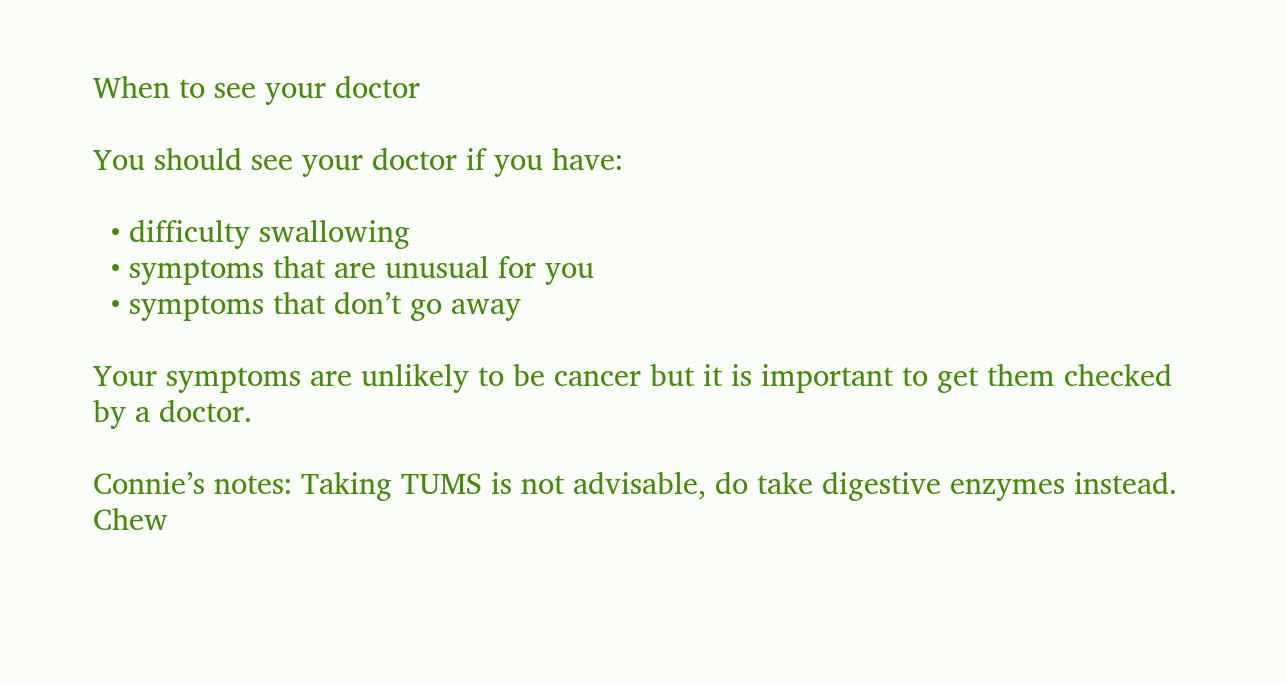When to see your doctor

You should see your doctor if you have:

  • difficulty swallowing
  • symptoms that are unusual for you
  • symptoms that don’t go away

Your symptoms are unlikely to be cancer but it is important to get them checked by a doctor.

Connie’s notes: Taking TUMS is not advisable, do take digestive enzymes instead. Chew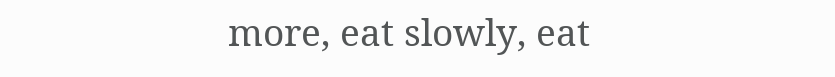more, eat slowly, eat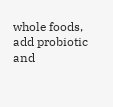whole foods, add probiotic and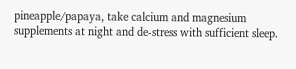pineapple/papaya, take calcium and magnesium supplements at night and de-stress with sufficient sleep.